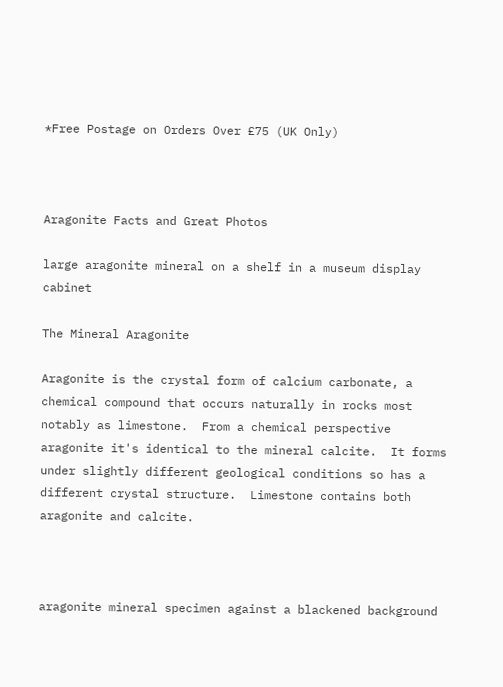*Free Postage on Orders Over £75 (UK Only)



Aragonite Facts and Great Photos

large aragonite mineral on a shelf in a museum display cabinet

The Mineral Aragonite

Aragonite is the crystal form of calcium carbonate, a chemical compound that occurs naturally in rocks most notably as limestone.  From a chemical perspective aragonite it's identical to the mineral calcite.  It forms under slightly different geological conditions so has a different crystal structure.  Limestone contains both aragonite and calcite.



aragonite mineral specimen against a blackened background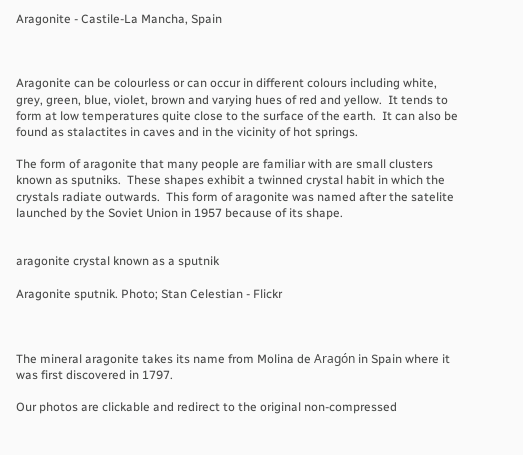Aragonite - Castile-La Mancha, Spain



Aragonite can be colourless or can occur in different colours including white, grey, green, blue, violet, brown and varying hues of red and yellow.  It tends to form at low temperatures quite close to the surface of the earth.  It can also be found as stalactites in caves and in the vicinity of hot springs.

The form of aragonite that many people are familiar with are small clusters known as sputniks.  These shapes exhibit a twinned crystal habit in which the crystals radiate outwards.  This form of aragonite was named after the satelite launched by the Soviet Union in 1957 because of its shape.


aragonite crystal known as a sputnik

Aragonite sputnik. Photo; Stan Celestian - Flickr



The mineral aragonite takes its name from Molina de Aragón in Spain where it was first discovered in 1797.

Our photos are clickable and redirect to the original non-compressed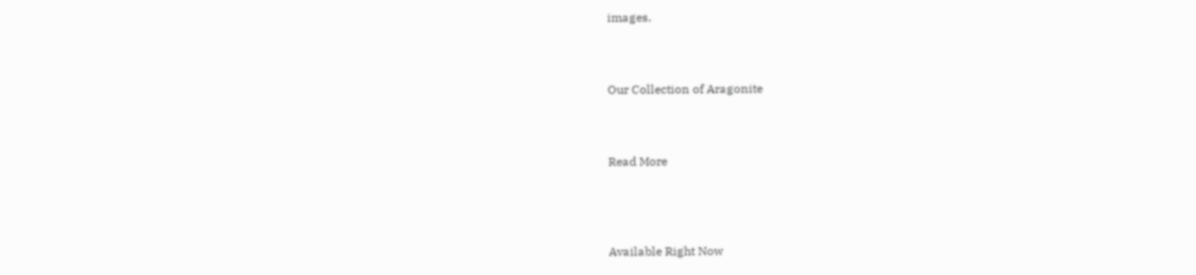images.



Our Collection of Aragonite



Read More




Available Right Now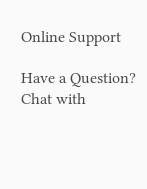Online Support

Have a Question? Chat with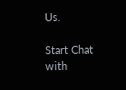Us.

Start Chat with